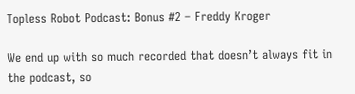Topless Robot Podcast: Bonus #2 – Freddy Kroger

We end up with so much recorded that doesn’t always fit in the podcast, so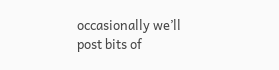occasionally we’ll post bits of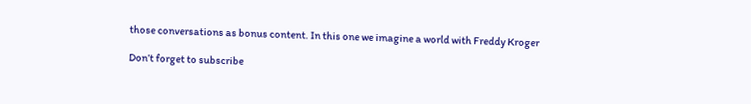those conversations as bonus content. In this one we imagine a world with Freddy Kroger

Don’t forget to subscribe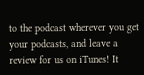to the podcast wherever you get your podcasts, and leave a review for us on iTunes! It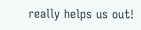really helps us out!